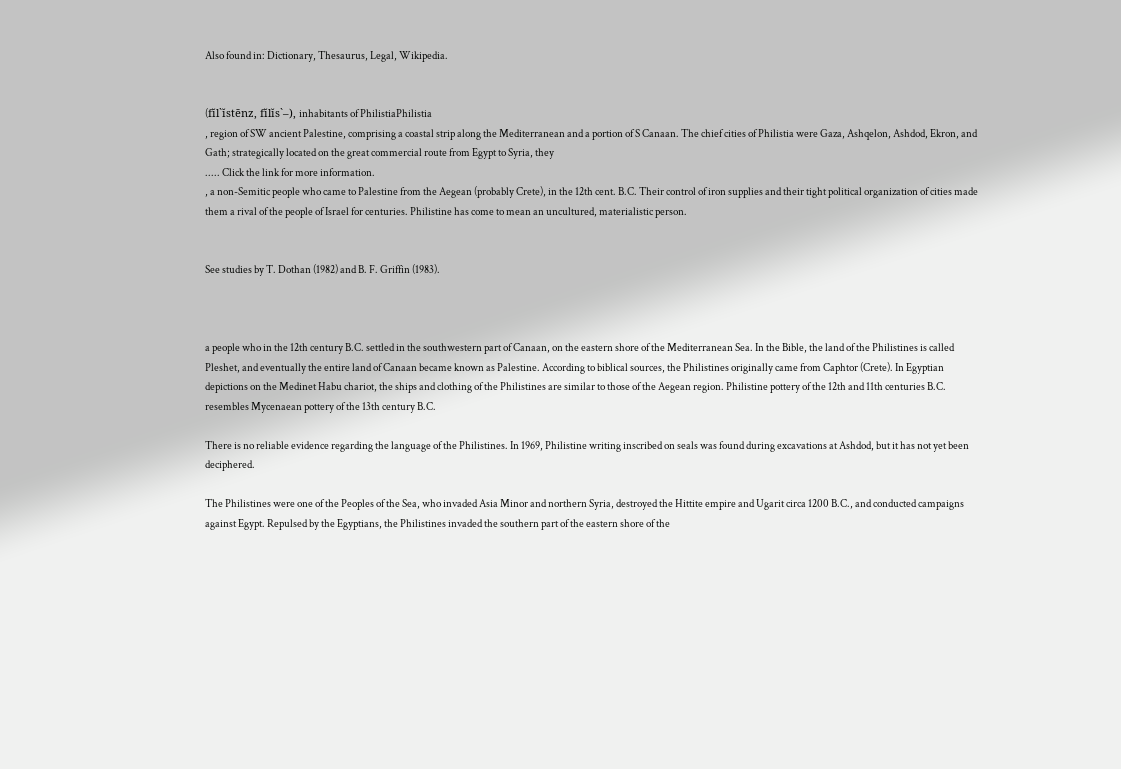Also found in: Dictionary, Thesaurus, Legal, Wikipedia.


(fĭl`ĭstēnz, fĭlĭs`–), inhabitants of PhilistiaPhilistia
, region of SW ancient Palestine, comprising a coastal strip along the Mediterranean and a portion of S Canaan. The chief cities of Philistia were Gaza, Ashqelon, Ashdod, Ekron, and Gath; strategically located on the great commercial route from Egypt to Syria, they
..... Click the link for more information.
, a non-Semitic people who came to Palestine from the Aegean (probably Crete), in the 12th cent. B.C. Their control of iron supplies and their tight political organization of cities made them a rival of the people of Israel for centuries. Philistine has come to mean an uncultured, materialistic person.


See studies by T. Dothan (1982) and B. F. Griffin (1983).



a people who in the 12th century B.C. settled in the southwestern part of Canaan, on the eastern shore of the Mediterranean Sea. In the Bible, the land of the Philistines is called Pleshet, and eventually the entire land of Canaan became known as Palestine. According to biblical sources, the Philistines originally came from Caphtor (Crete). In Egyptian depictions on the Medinet Habu chariot, the ships and clothing of the Philistines are similar to those of the Aegean region. Philistine pottery of the 12th and 11th centuries B.C. resembles Mycenaean pottery of the 13th century B.C.

There is no reliable evidence regarding the language of the Philistines. In 1969, Philistine writing inscribed on seals was found during excavations at Ashdod, but it has not yet been deciphered.

The Philistines were one of the Peoples of the Sea, who invaded Asia Minor and northern Syria, destroyed the Hittite empire and Ugarit circa 1200 B.C., and conducted campaigns against Egypt. Repulsed by the Egyptians, the Philistines invaded the southern part of the eastern shore of the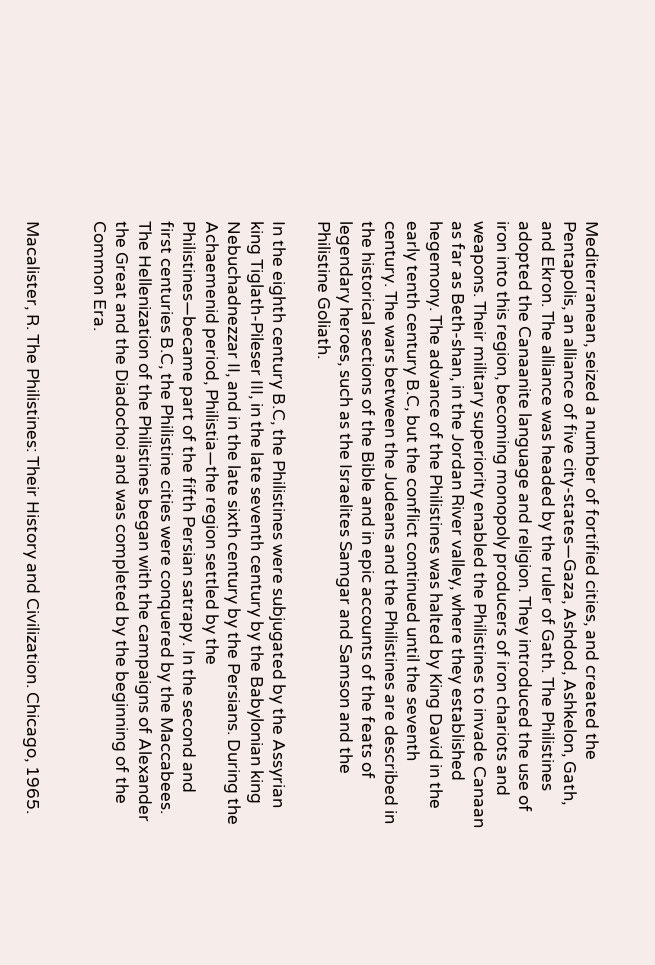Mediterranean, seized a number of fortified cities, and created the Pentapolis, an alliance of five city-states—Gaza, Ashdod, Ashkelon, Gath, and Ekron. The alliance was headed by the ruler of Gath. The Philistines adopted the Canaanite language and religion. They introduced the use of iron into this region, becoming monopoly producers of iron chariots and weapons. Their military superiority enabled the Philistines to invade Canaan as far as Beth-shan, in the Jordan River valley, where they established hegemony. The advance of the Philistines was halted by King David in the early tenth century B.C, but the conflict continued until the seventh century. The wars between the Judeans and the Philistines are described in the historical sections of the Bible and in epic accounts of the feats of legendary heroes, such as the Israelites Samgar and Samson and the Philistine Goliath.

In the eighth century B.C, the Philistines were subjugated by the Assyrian king Tiglath-Pileser III, in the late seventh century by the Babylonian king Nebuchadnezzar II, and in the late sixth century by the Persians. During the Achaemenid period, Philistia—the region settled by the Philistines—became part of the fifth Persian satrapy. In the second and first centuries B.C, the Philistine cities were conquered by the Maccabees. The Hellenization of the Philistines began with the campaigns of Alexander the Great and the Diadochoi and was completed by the beginning of the Common Era.


Macalister, R. The Philistines: Their History and Civilization. Chicago, 1965.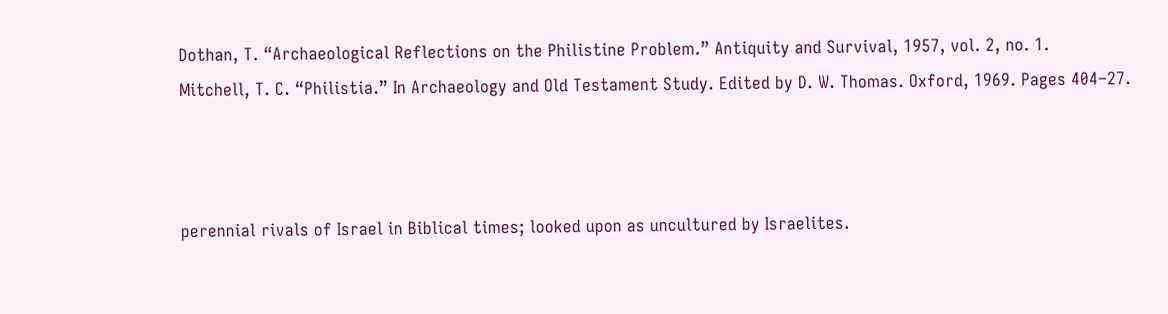Dothan, T. “Archaeological Reflections on the Philistine Problem.” Antiquity and Survival, 1957, vol. 2, no. 1.
Mitchell, T. C. “Philistia.” In Archaeology and Old Testament Study. Edited by D. W. Thomas. Oxford, 1969. Pages 404–27.



perennial rivals of Israel in Biblical times; looked upon as uncultured by Israelites.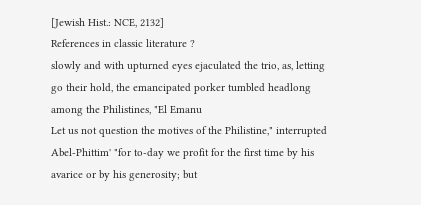[Jewish Hist.: NCE, 2132]
References in classic literature ?
slowly and with upturned eyes ejaculated the trio, as, letting go their hold, the emancipated porker tumbled headlong among the Philistines, "El Emanu
Let us not question the motives of the Philistine," interrupted Abel-Phittim' "for to-day we profit for the first time by his avarice or by his generosity; but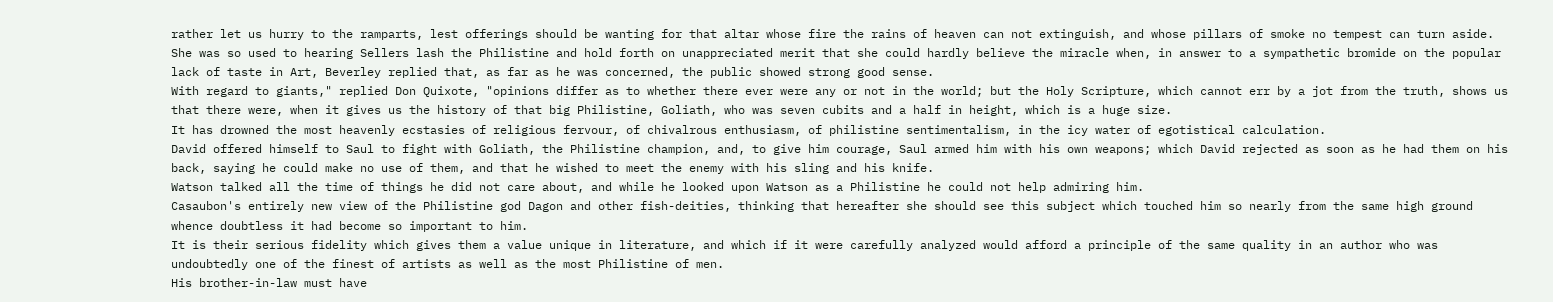rather let us hurry to the ramparts, lest offerings should be wanting for that altar whose fire the rains of heaven can not extinguish, and whose pillars of smoke no tempest can turn aside.
She was so used to hearing Sellers lash the Philistine and hold forth on unappreciated merit that she could hardly believe the miracle when, in answer to a sympathetic bromide on the popular lack of taste in Art, Beverley replied that, as far as he was concerned, the public showed strong good sense.
With regard to giants," replied Don Quixote, "opinions differ as to whether there ever were any or not in the world; but the Holy Scripture, which cannot err by a jot from the truth, shows us that there were, when it gives us the history of that big Philistine, Goliath, who was seven cubits and a half in height, which is a huge size.
It has drowned the most heavenly ecstasies of religious fervour, of chivalrous enthusiasm, of philistine sentimentalism, in the icy water of egotistical calculation.
David offered himself to Saul to fight with Goliath, the Philistine champion, and, to give him courage, Saul armed him with his own weapons; which David rejected as soon as he had them on his back, saying he could make no use of them, and that he wished to meet the enemy with his sling and his knife.
Watson talked all the time of things he did not care about, and while he looked upon Watson as a Philistine he could not help admiring him.
Casaubon's entirely new view of the Philistine god Dagon and other fish-deities, thinking that hereafter she should see this subject which touched him so nearly from the same high ground whence doubtless it had become so important to him.
It is their serious fidelity which gives them a value unique in literature, and which if it were carefully analyzed would afford a principle of the same quality in an author who was undoubtedly one of the finest of artists as well as the most Philistine of men.
His brother-in-law must have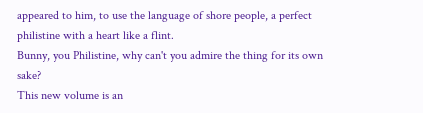appeared to him, to use the language of shore people, a perfect philistine with a heart like a flint.
Bunny, you Philistine, why can't you admire the thing for its own sake?
This new volume is an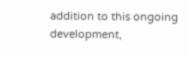addition to this ongoing development,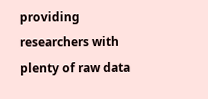providing researchers with plenty of raw data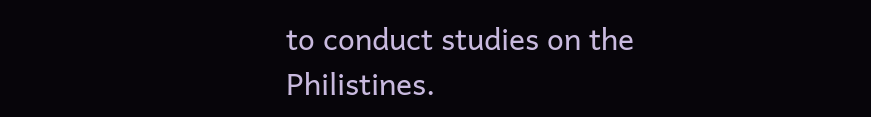to conduct studies on the Philistines.